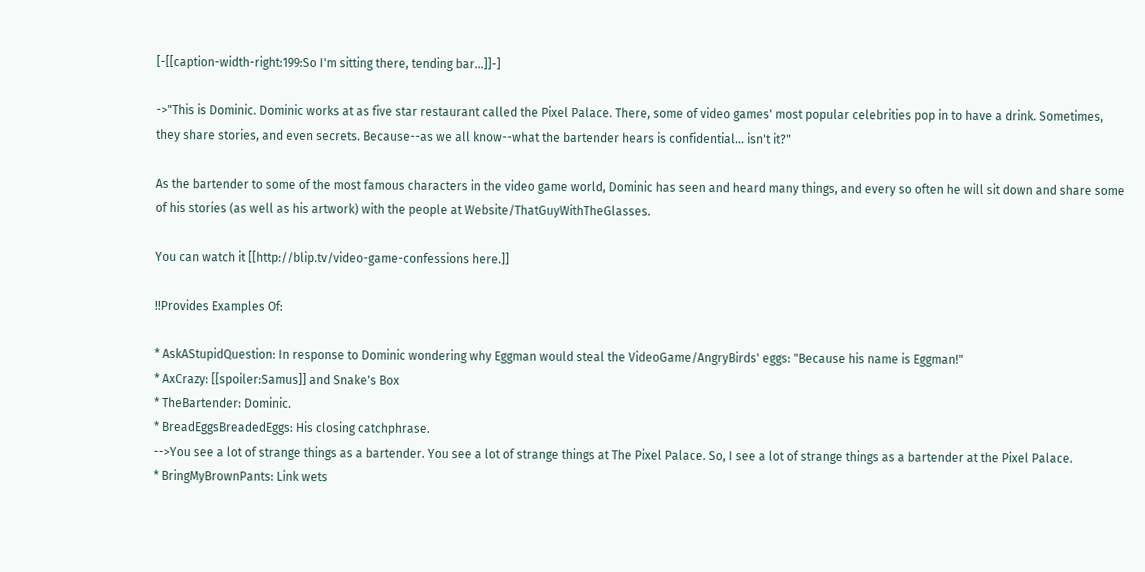[-[[caption-width-right:199:So I'm sitting there, tending bar...]]-]

->"This is Dominic. Dominic works at as five star restaurant called the Pixel Palace. There, some of video games' most popular celebrities pop in to have a drink. Sometimes, they share stories, and even secrets. Because--as we all know--what the bartender hears is confidential... isn't it?"

As the bartender to some of the most famous characters in the video game world, Dominic has seen and heard many things, and every so often he will sit down and share some of his stories (as well as his artwork) with the people at Website/ThatGuyWithTheGlasses.

You can watch it [[http://blip.tv/video-game-confessions here.]]

!!Provides Examples Of:

* AskAStupidQuestion: In response to Dominic wondering why Eggman would steal the VideoGame/AngryBirds' eggs: "Because his name is Eggman!"
* AxCrazy: [[spoiler:Samus]] and Snake's Box
* TheBartender: Dominic.
* BreadEggsBreadedEggs: His closing catchphrase.
-->You see a lot of strange things as a bartender. You see a lot of strange things at The Pixel Palace. So, I see a lot of strange things as a bartender at the Pixel Palace.
* BringMyBrownPants: Link wets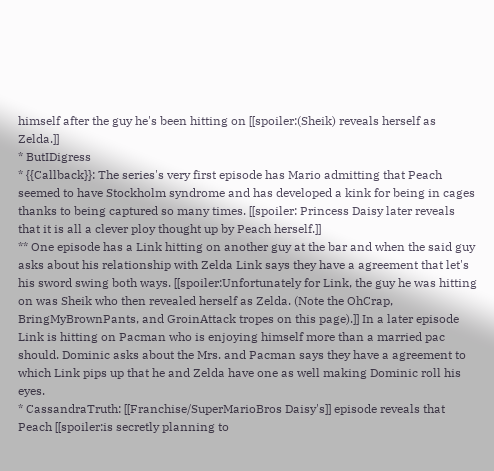himself after the guy he's been hitting on [[spoiler:(Sheik) reveals herself as Zelda.]]
* ButIDigress
* {{Callback}}: The series's very first episode has Mario admitting that Peach seemed to have Stockholm syndrome and has developed a kink for being in cages thanks to being captured so many times. [[spoiler: Princess Daisy later reveals that it is all a clever ploy thought up by Peach herself.]]
** One episode has a Link hitting on another guy at the bar and when the said guy asks about his relationship with Zelda Link says they have a agreement that let's his sword swing both ways. [[spoiler:Unfortunately for Link, the guy he was hitting on was Sheik who then revealed herself as Zelda. (Note the OhCrap, BringMyBrownPants, and GroinAttack tropes on this page).]] In a later episode Link is hitting on Pacman who is enjoying himself more than a married pac should. Dominic asks about the Mrs. and Pacman says they have a agreement to which Link pips up that he and Zelda have one as well making Dominic roll his eyes.
* CassandraTruth: [[Franchise/SuperMarioBros Daisy's]] episode reveals that Peach [[spoiler:is secretly planning to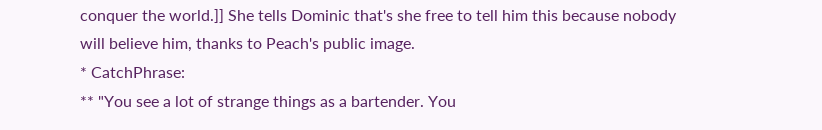conquer the world.]] She tells Dominic that's she free to tell him this because nobody will believe him, thanks to Peach's public image.
* CatchPhrase:
** "You see a lot of strange things as a bartender. You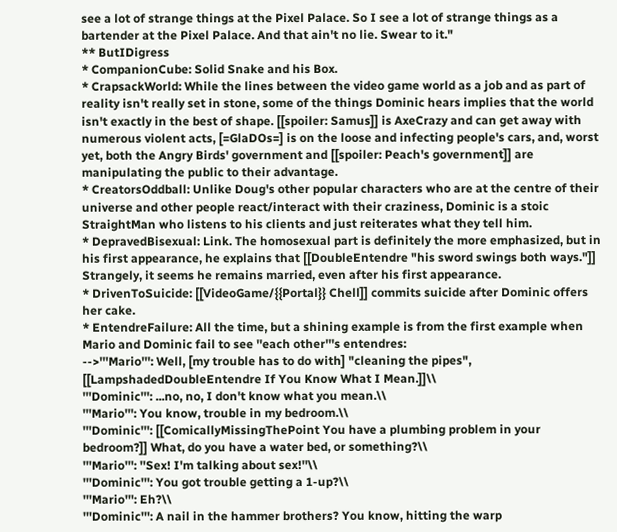see a lot of strange things at the Pixel Palace. So I see a lot of strange things as a bartender at the Pixel Palace. And that ain't no lie. Swear to it."
** ButIDigress
* CompanionCube: Solid Snake and his Box.
* CrapsackWorld: While the lines between the video game world as a job and as part of reality isn't really set in stone, some of the things Dominic hears implies that the world isn't exactly in the best of shape. [[spoiler: Samus]] is AxeCrazy and can get away with numerous violent acts, [=GlaDOs=] is on the loose and infecting people's cars, and, worst yet, both the Angry Birds' government and [[spoiler: Peach's government]] are manipulating the public to their advantage.
* CreatorsOddball: Unlike Doug's other popular characters who are at the centre of their universe and other people react/interact with their craziness, Dominic is a stoic StraightMan who listens to his clients and just reiterates what they tell him.
* DepravedBisexual: Link. The homosexual part is definitely the more emphasized, but in his first appearance, he explains that [[DoubleEntendre "his sword swings both ways."]] Strangely, it seems he remains married, even after his first appearance.
* DrivenToSuicide: [[VideoGame/{{Portal}} Chell]] commits suicide after Dominic offers her cake.
* EntendreFailure: All the time, but a shining example is from the first example when Mario and Dominic fail to see ''each other'''s entendres:
-->'''Mario''': Well, [my trouble has to do with] "cleaning the pipes", [[LampshadedDoubleEntendre If You Know What I Mean.]]\\
'''Dominic''': ...no, no, I don't know what you mean.\\
'''Mario''': You know, trouble in my bedroom.\\
'''Dominic''': [[ComicallyMissingThePoint You have a plumbing problem in your bedroom?]] What, do you have a water bed, or something?\\
'''Mario''': ''Sex! I'm talking about sex!''\\
'''Dominic''': You got trouble getting a 1-up?\\
'''Mario''': Eh?\\
'''Dominic''': A nail in the hammer brothers? You know, hitting the warp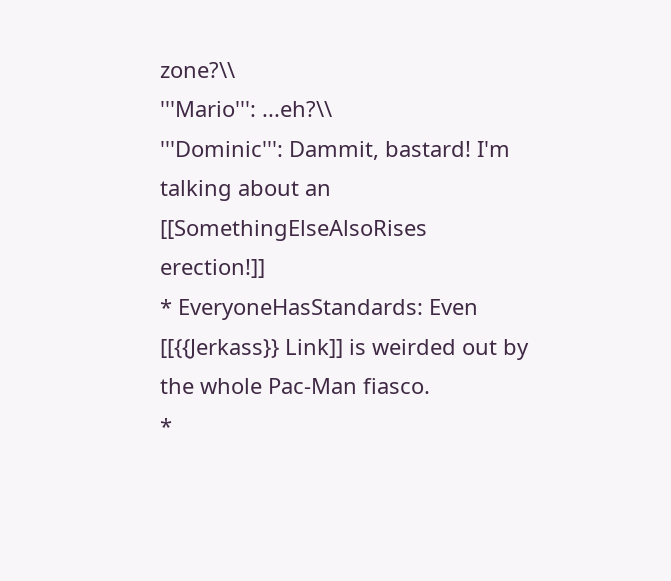zone?\\
'''Mario''': ...eh?\\
'''Dominic''': Dammit, bastard! I'm talking about an [[SomethingElseAlsoRises erection!]]
* EveryoneHasStandards: Even [[{{Jerkass}} Link]] is weirded out by the whole Pac-Man fiasco.
*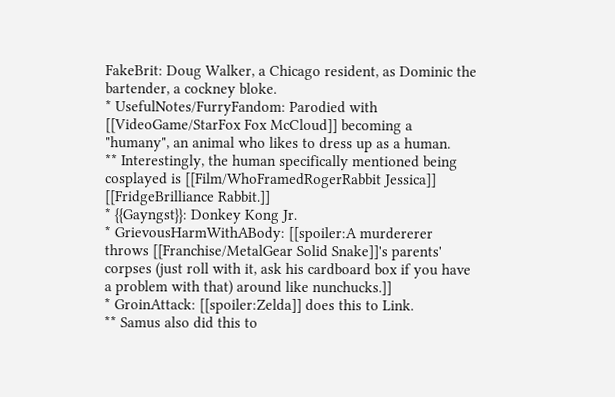FakeBrit: Doug Walker, a Chicago resident, as Dominic the bartender, a cockney bloke.
* UsefulNotes/FurryFandom: Parodied with [[VideoGame/StarFox Fox McCloud]] becoming a "humany", an animal who likes to dress up as a human.
** Interestingly, the human specifically mentioned being cosplayed is [[Film/WhoFramedRogerRabbit Jessica]] [[FridgeBrilliance Rabbit.]]
* {{Gayngst}}: Donkey Kong Jr.
* GrievousHarmWithABody: [[spoiler:A murdererer throws [[Franchise/MetalGear Solid Snake]]'s parents' corpses (just roll with it, ask his cardboard box if you have a problem with that) around like nunchucks.]]
* GroinAttack: [[spoiler:Zelda]] does this to Link.
** Samus also did this to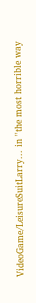VideoGame/LeisureSuitLarry... in ''the most horrible way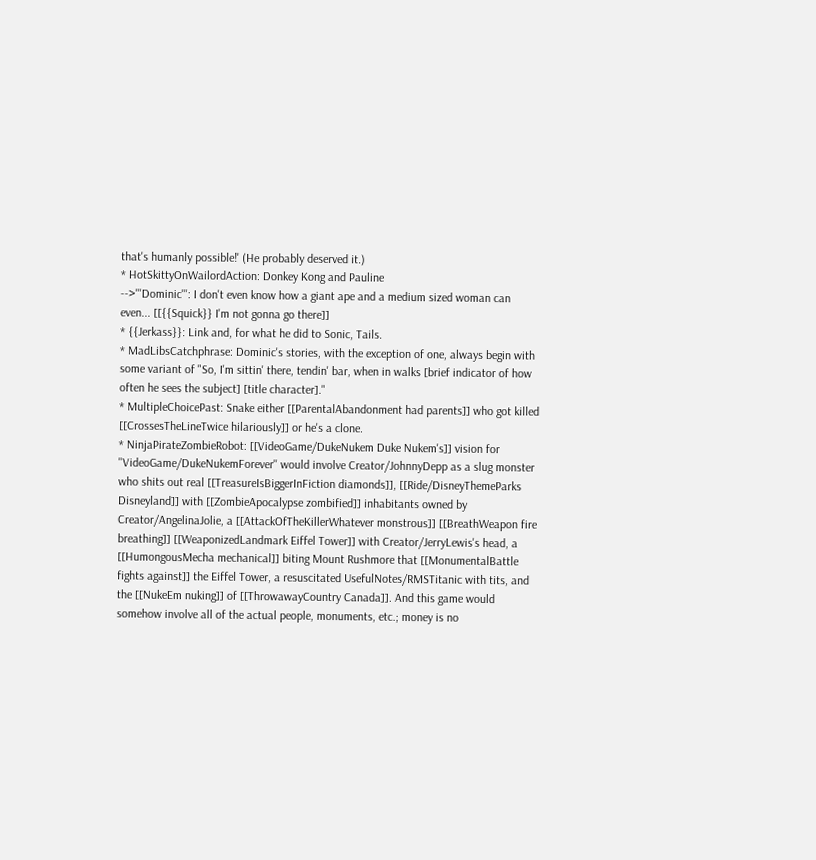that's humanly possible!' (He probably deserved it.)
* HotSkittyOnWailordAction: Donkey Kong and Pauline
-->'''Dominic''': I don't even know how a giant ape and a medium sized woman can even... [[{{Squick}} I'm not gonna go there]]
* {{Jerkass}}: Link and, for what he did to Sonic, Tails.
* MadLibsCatchphrase: Dominic's stories, with the exception of one, always begin with some variant of "So, I'm sittin' there, tendin' bar, when in walks [brief indicator of how often he sees the subject] [title character]."
* MultipleChoicePast: Snake either [[ParentalAbandonment had parents]] who got killed [[CrossesTheLineTwice hilariously]] or he's a clone.
* NinjaPirateZombieRobot: [[VideoGame/DukeNukem Duke Nukem's]] vision for ''VideoGame/DukeNukemForever'' would involve Creator/JohnnyDepp as a slug monster who shits out real [[TreasureIsBiggerInFiction diamonds]], [[Ride/DisneyThemeParks Disneyland]] with [[ZombieApocalypse zombified]] inhabitants owned by Creator/AngelinaJolie, a [[AttackOfTheKillerWhatever monstrous]] [[BreathWeapon fire breathing]] [[WeaponizedLandmark Eiffel Tower]] with Creator/JerryLewis's head, a [[HumongousMecha mechanical]] biting Mount Rushmore that [[MonumentalBattle fights against]] the Eiffel Tower, a resuscitated UsefulNotes/RMSTitanic with tits, and the [[NukeEm nuking]] of [[ThrowawayCountry Canada]]. And this game would somehow involve all of the actual people, monuments, etc.; money is no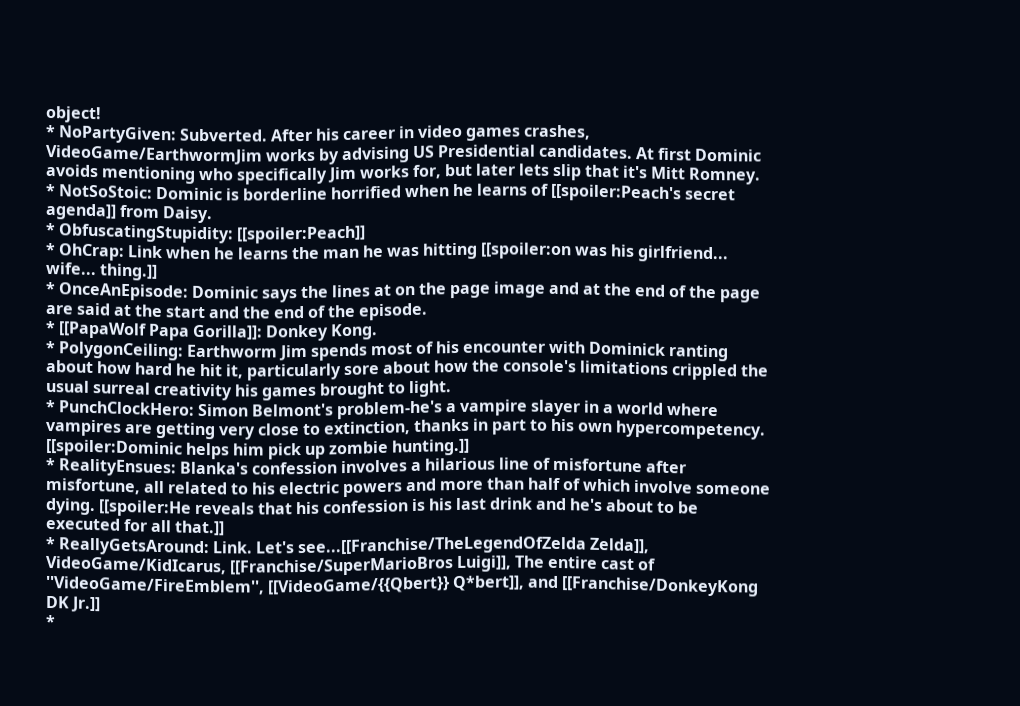object!
* NoPartyGiven: Subverted. After his career in video games crashes, VideoGame/EarthwormJim works by advising US Presidential candidates. At first Dominic avoids mentioning who specifically Jim works for, but later lets slip that it's Mitt Romney.
* NotSoStoic: Dominic is borderline horrified when he learns of [[spoiler:Peach's secret agenda]] from Daisy.
* ObfuscatingStupidity: [[spoiler:Peach]]
* OhCrap: Link when he learns the man he was hitting [[spoiler:on was his girlfriend... wife... thing.]]
* OnceAnEpisode: Dominic says the lines at on the page image and at the end of the page are said at the start and the end of the episode.
* [[PapaWolf Papa Gorilla]]: Donkey Kong.
* PolygonCeiling: Earthworm Jim spends most of his encounter with Dominick ranting about how hard he hit it, particularly sore about how the console's limitations crippled the usual surreal creativity his games brought to light.
* PunchClockHero: Simon Belmont's problem-he's a vampire slayer in a world where vampires are getting very close to extinction, thanks in part to his own hypercompetency. [[spoiler:Dominic helps him pick up zombie hunting.]]
* RealityEnsues: Blanka's confession involves a hilarious line of misfortune after misfortune, all related to his electric powers and more than half of which involve someone dying. [[spoiler:He reveals that his confession is his last drink and he's about to be executed for all that.]]
* ReallyGetsAround: Link. Let's see...[[Franchise/TheLegendOfZelda Zelda]], VideoGame/KidIcarus, [[Franchise/SuperMarioBros Luigi]], The entire cast of ''VideoGame/FireEmblem'', [[VideoGame/{{Qbert}} Q*bert]], and [[Franchise/DonkeyKong DK Jr.]]
*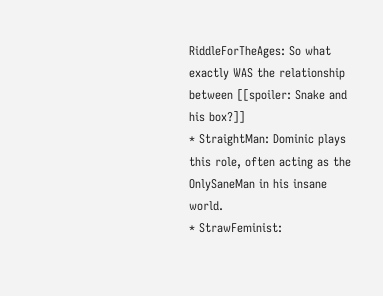RiddleForTheAges: So what exactly WAS the relationship between [[spoiler: Snake and his box?]]
* StraightMan: Dominic plays this role, often acting as the OnlySaneMan in his insane world.
* StrawFeminist: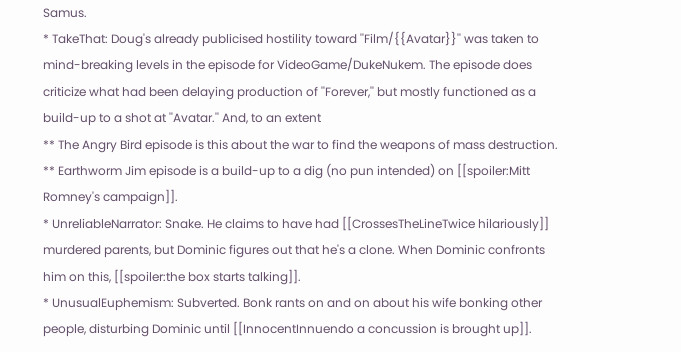Samus.
* TakeThat: Doug's already publicised hostility toward ''Film/{{Avatar}}'' was taken to mind-breaking levels in the episode for VideoGame/DukeNukem. The episode does criticize what had been delaying production of ''Forever,'' but mostly functioned as a build-up to a shot at ''Avatar.'' And, to an extent
** The Angry Bird episode is this about the war to find the weapons of mass destruction.
** Earthworm Jim episode is a build-up to a dig (no pun intended) on [[spoiler:Mitt Romney's campaign]].
* UnreliableNarrator: Snake. He claims to have had [[CrossesTheLineTwice hilariously]] murdered parents, but Dominic figures out that he's a clone. When Dominic confronts him on this, [[spoiler:the box starts talking]].
* UnusualEuphemism: Subverted. Bonk rants on and on about his wife bonking other people, disturbing Dominic until [[InnocentInnuendo a concussion is brought up]].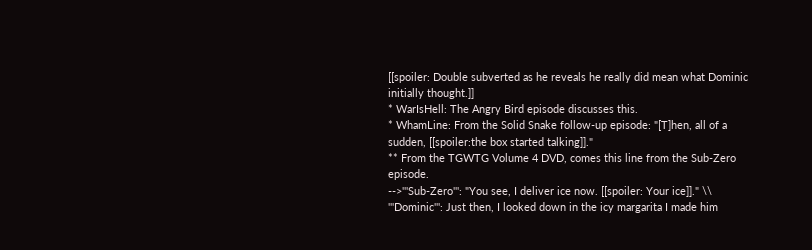[[spoiler: Double subverted as he reveals he really did mean what Dominic initially thought.]]
* WarIsHell: The Angry Bird episode discusses this.
* WhamLine: From the Solid Snake follow-up episode: "[T]hen, all of a sudden, [[spoiler:the box started talking]]."
** From the TGWTG Volume 4 DVD, comes this line from the Sub-Zero episode.
-->'''Sub-Zero''': "You see, I deliver ice now. [[spoiler: Your ice]]." \\
'''Dominic''': Just then, I looked down in the icy margarita I made him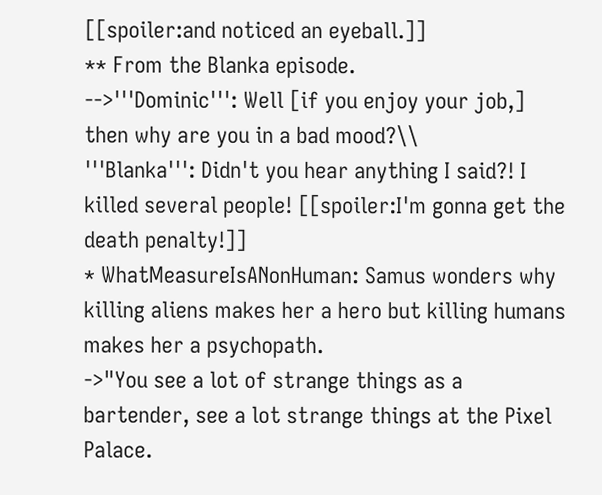[[spoiler:and noticed an eyeball.]]
** From the Blanka episode.
-->'''Dominic''': Well [if you enjoy your job,] then why are you in a bad mood?\\
'''Blanka''': Didn't you hear anything I said?! I killed several people! [[spoiler:I'm gonna get the death penalty!]]
* WhatMeasureIsANonHuman: Samus wonders why killing aliens makes her a hero but killing humans makes her a psychopath.
->"You see a lot of strange things as a bartender, see a lot strange things at the Pixel Palace.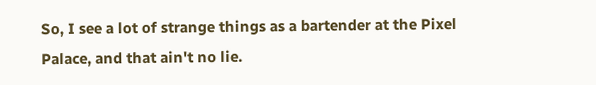So, I see a lot of strange things as a bartender at the Pixel Palace, and that ain't no lie.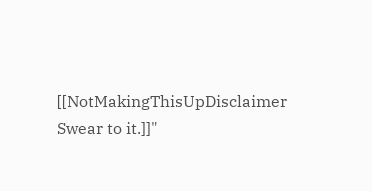[[NotMakingThisUpDisclaimer Swear to it.]]"